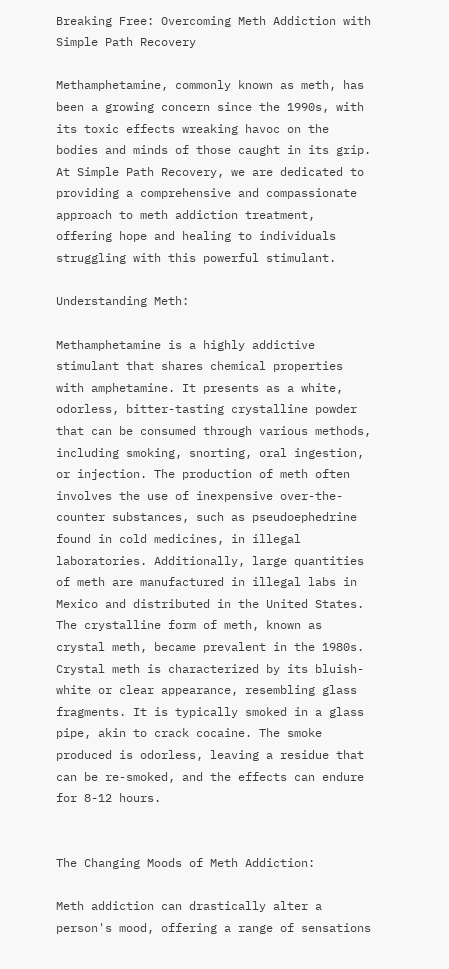Breaking Free: Overcoming Meth Addiction with Simple Path Recovery

Methamphetamine, commonly known as meth, has been a growing concern since the 1990s, with its toxic effects wreaking havoc on the bodies and minds of those caught in its grip. At Simple Path Recovery, we are dedicated to providing a comprehensive and compassionate approach to meth addiction treatment, offering hope and healing to individuals struggling with this powerful stimulant.

Understanding Meth:

Methamphetamine is a highly addictive stimulant that shares chemical properties with amphetamine. It presents as a white, odorless, bitter-tasting crystalline powder that can be consumed through various methods, including smoking, snorting, oral ingestion, or injection. The production of meth often involves the use of inexpensive over-the-counter substances, such as pseudoephedrine found in cold medicines, in illegal laboratories. Additionally, large quantities of meth are manufactured in illegal labs in Mexico and distributed in the United States.
The crystalline form of meth, known as crystal meth, became prevalent in the 1980s. Crystal meth is characterized by its bluish-white or clear appearance, resembling glass fragments. It is typically smoked in a glass pipe, akin to crack cocaine. The smoke produced is odorless, leaving a residue that can be re-smoked, and the effects can endure for 8-12 hours.


The Changing Moods of Meth Addiction:

Meth addiction can drastically alter a person's mood, offering a range of sensations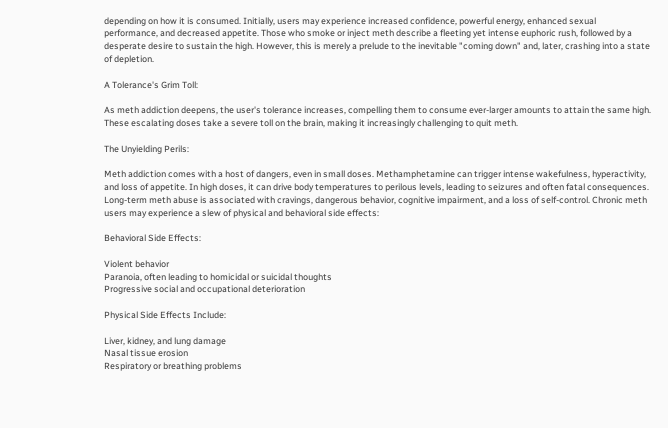depending on how it is consumed. Initially, users may experience increased confidence, powerful energy, enhanced sexual performance, and decreased appetite. Those who smoke or inject meth describe a fleeting yet intense euphoric rush, followed by a desperate desire to sustain the high. However, this is merely a prelude to the inevitable "coming down" and, later, crashing into a state of depletion.

A Tolerance's Grim Toll:

As meth addiction deepens, the user's tolerance increases, compelling them to consume ever-larger amounts to attain the same high. These escalating doses take a severe toll on the brain, making it increasingly challenging to quit meth.

The Unyielding Perils:

Meth addiction comes with a host of dangers, even in small doses. Methamphetamine can trigger intense wakefulness, hyperactivity, and loss of appetite. In high doses, it can drive body temperatures to perilous levels, leading to seizures and often fatal consequences. Long-term meth abuse is associated with cravings, dangerous behavior, cognitive impairment, and a loss of self-control. Chronic meth users may experience a slew of physical and behavioral side effects:

Behavioral Side Effects:

Violent behavior
Paranoia, often leading to homicidal or suicidal thoughts
Progressive social and occupational deterioration

Physical Side Effects Include:

Liver, kidney, and lung damage
Nasal tissue erosion
Respiratory or breathing problems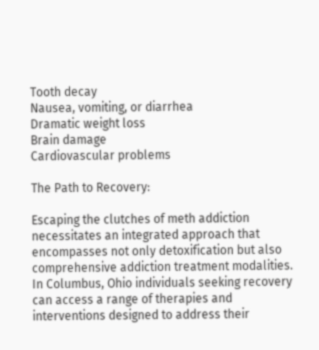Tooth decay
Nausea, vomiting, or diarrhea
Dramatic weight loss
Brain damage
Cardiovascular problems

The Path to Recovery:

Escaping the clutches of meth addiction necessitates an integrated approach that encompasses not only detoxification but also comprehensive addiction treatment modalities. In Columbus, Ohio individuals seeking recovery can access a range of therapies and interventions designed to address their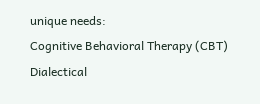unique needs:
Cognitive Behavioral Therapy (CBT)
Dialectical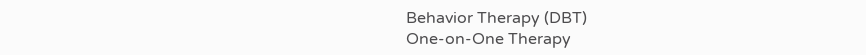Behavior Therapy (DBT)
One-on-One Therapy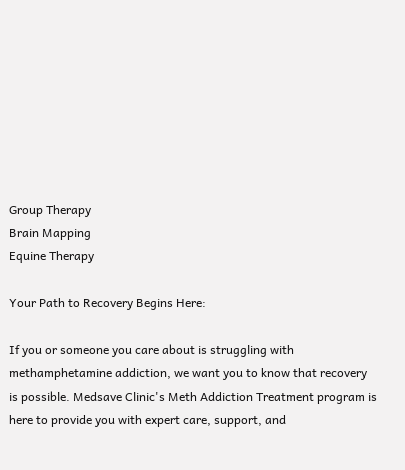Group Therapy
Brain Mapping
Equine Therapy

Your Path to Recovery Begins Here:

If you or someone you care about is struggling with methamphetamine addiction, we want you to know that recovery is possible. Medsave Clinic's Meth Addiction Treatment program is here to provide you with expert care, support, and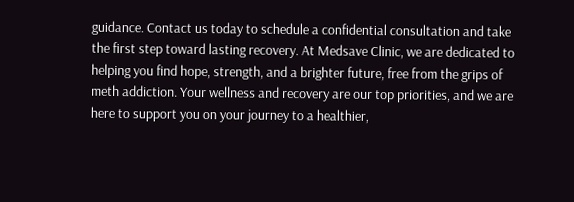guidance. Contact us today to schedule a confidential consultation and take the first step toward lasting recovery. At Medsave Clinic, we are dedicated to helping you find hope, strength, and a brighter future, free from the grips of meth addiction. Your wellness and recovery are our top priorities, and we are here to support you on your journey to a healthier,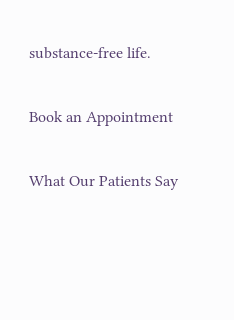substance-free life.

Book an Appointment

What Our Patients Say